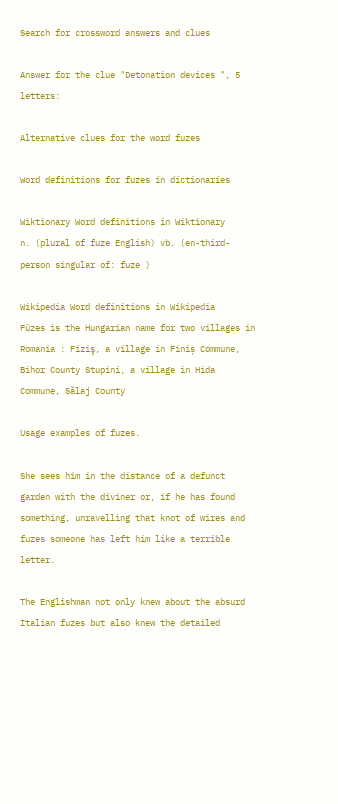Search for crossword answers and clues

Answer for the clue "Detonation devices ", 5 letters:

Alternative clues for the word fuzes

Word definitions for fuzes in dictionaries

Wiktionary Word definitions in Wiktionary
n. (plural of fuze English) vb. (en-third-person singular of: fuze )

Wikipedia Word definitions in Wikipedia
Füzes is the Hungarian name for two villages in Romania : Fiziş, a village in Finiș Commune, Bihor County Stupini, a village in Hida Commune, Sălaj County

Usage examples of fuzes.

She sees him in the distance of a defunct garden with the diviner or, if he has found something, unravelling that knot of wires and fuzes someone has left him like a terrible letter.

The Englishman not only knew about the absurd Italian fuzes but also knew the detailed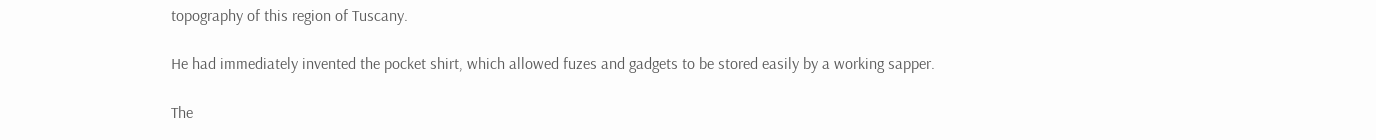topography of this region of Tuscany.

He had immediately invented the pocket shirt, which allowed fuzes and gadgets to be stored easily by a working sapper.

The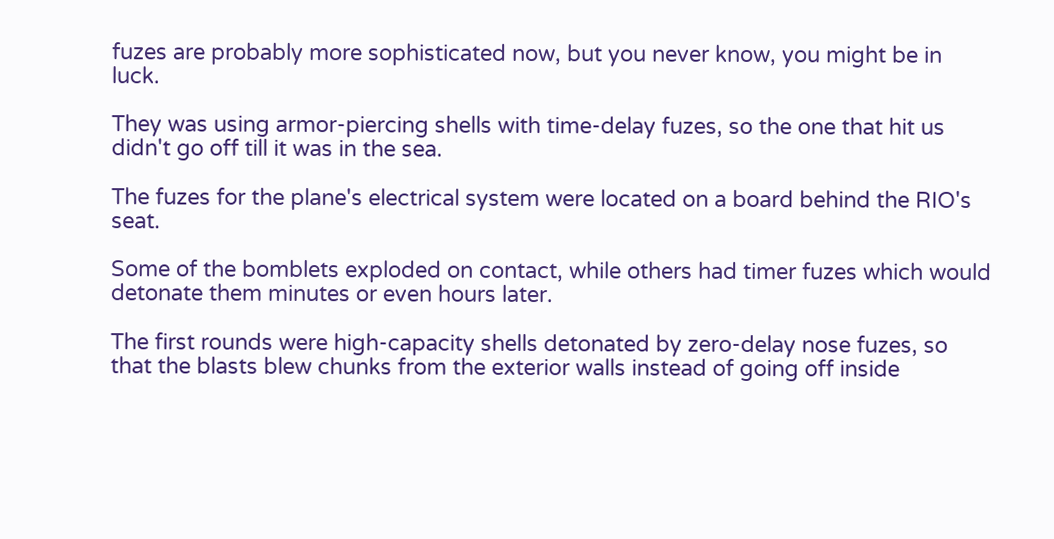fuzes are probably more sophisticated now, but you never know, you might be in luck.

They was using armor-piercing shells with time-delay fuzes, so the one that hit us didn't go off till it was in the sea.

The fuzes for the plane's electrical system were located on a board behind the RIO's seat.

Some of the bomblets exploded on contact, while others had timer fuzes which would detonate them minutes or even hours later.

The first rounds were high-capacity shells detonated by zero-delay nose fuzes, so that the blasts blew chunks from the exterior walls instead of going off inside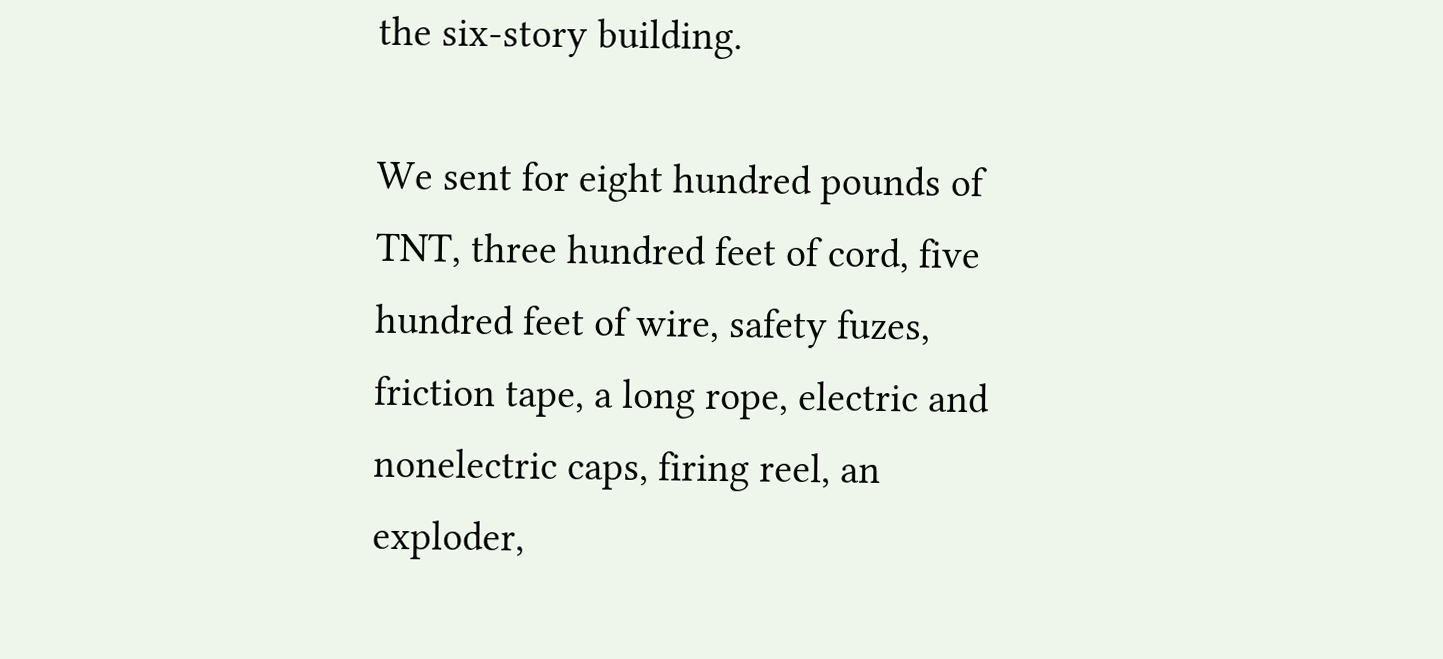the six-story building.

We sent for eight hundred pounds of TNT, three hundred feet of cord, five hundred feet of wire, safety fuzes, friction tape, a long rope, electric and nonelectric caps, firing reel, an exploder,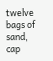twelve bags of sand, cap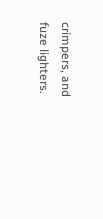crimpers, and fuze lighters.